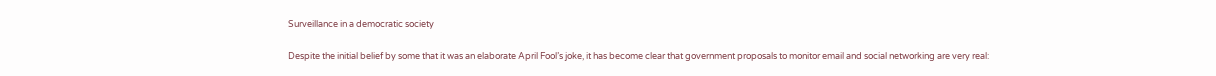Surveillance in a democratic society

Despite the initial belief by some that it was an elaborate April Fool’s joke, it has become clear that government proposals to monitor email and social networking are very real: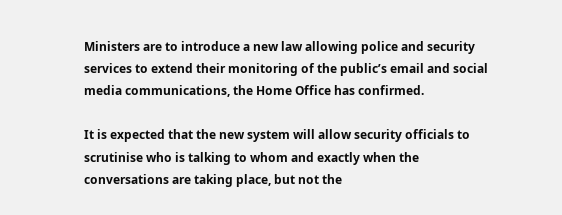Ministers are to introduce a new law allowing police and security services to extend their monitoring of the public’s email and social media communications, the Home Office has confirmed.

It is expected that the new system will allow security officials to scrutinise who is talking to whom and exactly when the conversations are taking place, but not the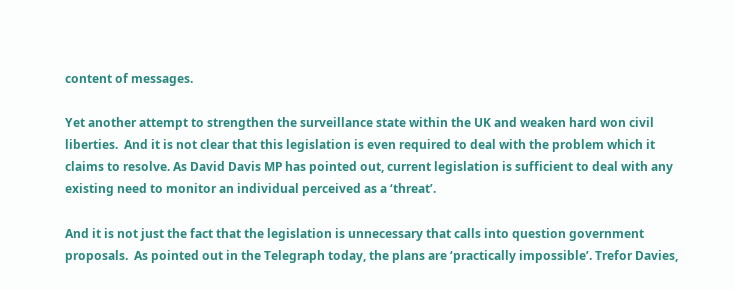content of messages.

Yet another attempt to strengthen the surveillance state within the UK and weaken hard won civil liberties.  And it is not clear that this legislation is even required to deal with the problem which it claims to resolve. As David Davis MP has pointed out, current legislation is sufficient to deal with any existing need to monitor an individual perceived as a ‘threat’.

And it is not just the fact that the legislation is unnecessary that calls into question government proposals.  As pointed out in the Telegraph today, the plans are ‘practically impossible’. Trefor Davies,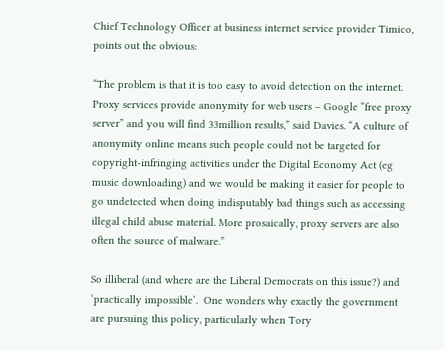Chief Technology Officer at business internet service provider Timico, points out the obvious:

“The problem is that it is too easy to avoid detection on the internet. Proxy services provide anonymity for web users – Google “free proxy server” and you will find 33million results,” said Davies. “A culture of anonymity online means such people could not be targeted for copyright-infringing activities under the Digital Economy Act (eg music downloading) and we would be making it easier for people to go undetected when doing indisputably bad things such as accessing illegal child abuse material. More prosaically, proxy servers are also often the source of malware.”

So illiberal (and where are the Liberal Democrats on this issue?) and ‘practically impossible’.  One wonders why exactly the government are pursuing this policy, particularly when Tory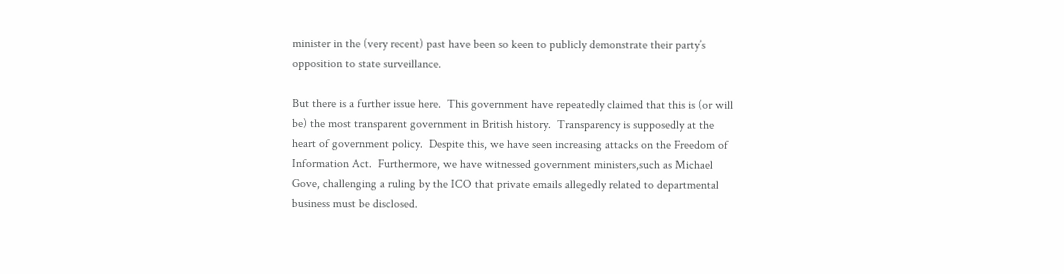minister in the (very recent) past have been so keen to publicly demonstrate their party’s opposition to state surveillance.

But there is a further issue here.  This government have repeatedly claimed that this is (or will be) the most transparent government in British history.  Transparency is supposedly at the heart of government policy.  Despite this, we have seen increasing attacks on the Freedom of Information Act.  Furthermore, we have witnessed government ministers,such as Michael Gove, challenging a ruling by the ICO that private emails allegedly related to departmental business must be disclosed.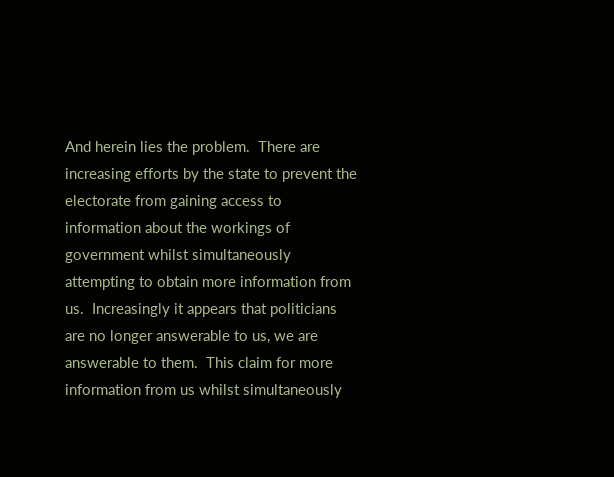And herein lies the problem.  There are increasing efforts by the state to prevent the electorate from gaining access to information about the workings of government whilst simultaneously attempting to obtain more information from us.  Increasingly it appears that politicians are no longer answerable to us, we are answerable to them.  This claim for more information from us whilst simultaneously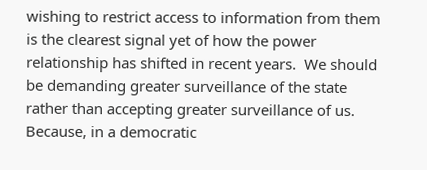wishing to restrict access to information from them is the clearest signal yet of how the power relationship has shifted in recent years.  We should be demanding greater surveillance of the state rather than accepting greater surveillance of us.  Because, in a democratic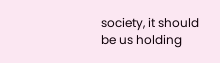society, it should be us holding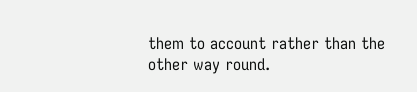them to account rather than the other way round.